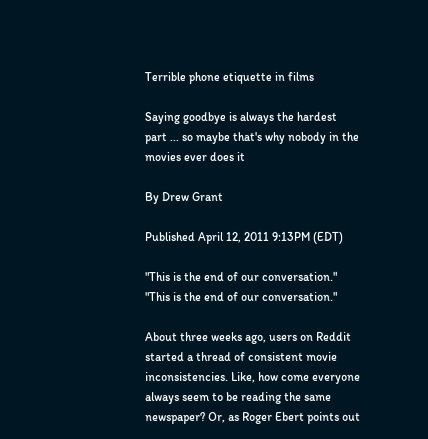Terrible phone etiquette in films

Saying goodbye is always the hardest part ... so maybe that's why nobody in the movies ever does it

By Drew Grant

Published April 12, 2011 9:13PM (EDT)

"This is the end of our conversation."
"This is the end of our conversation."

About three weeks ago, users on Reddit started a thread of consistent movie inconsistencies. Like, how come everyone always seem to be reading the same newspaper? Or, as Roger Ebert points out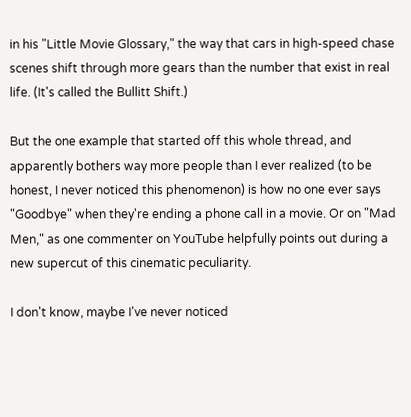in his "Little Movie Glossary," the way that cars in high-speed chase scenes shift through more gears than the number that exist in real life. (It's called the Bullitt Shift.)

But the one example that started off this whole thread, and apparently bothers way more people than I ever realized (to be honest, I never noticed this phenomenon) is how no one ever says "Goodbye" when they're ending a phone call in a movie. Or on "Mad Men," as one commenter on YouTube helpfully points out during a new supercut of this cinematic peculiarity.

I don't know, maybe I've never noticed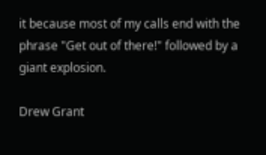it because most of my calls end with the phrase "Get out of there!" followed by a giant explosion.

Drew Grant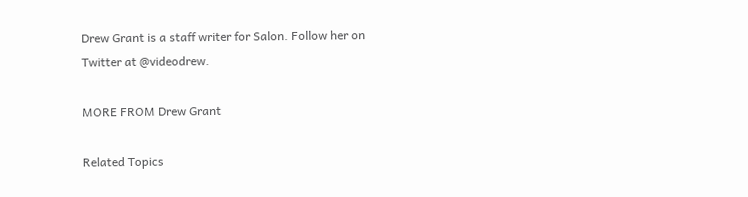Drew Grant is a staff writer for Salon. Follow her on Twitter at @videodrew.

MORE FROM Drew Grant

Related Topics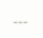---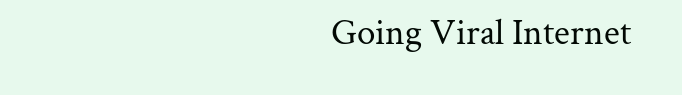Going Viral Internet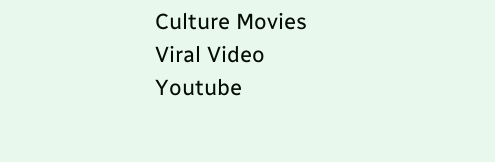Culture Movies Viral Video Youtube